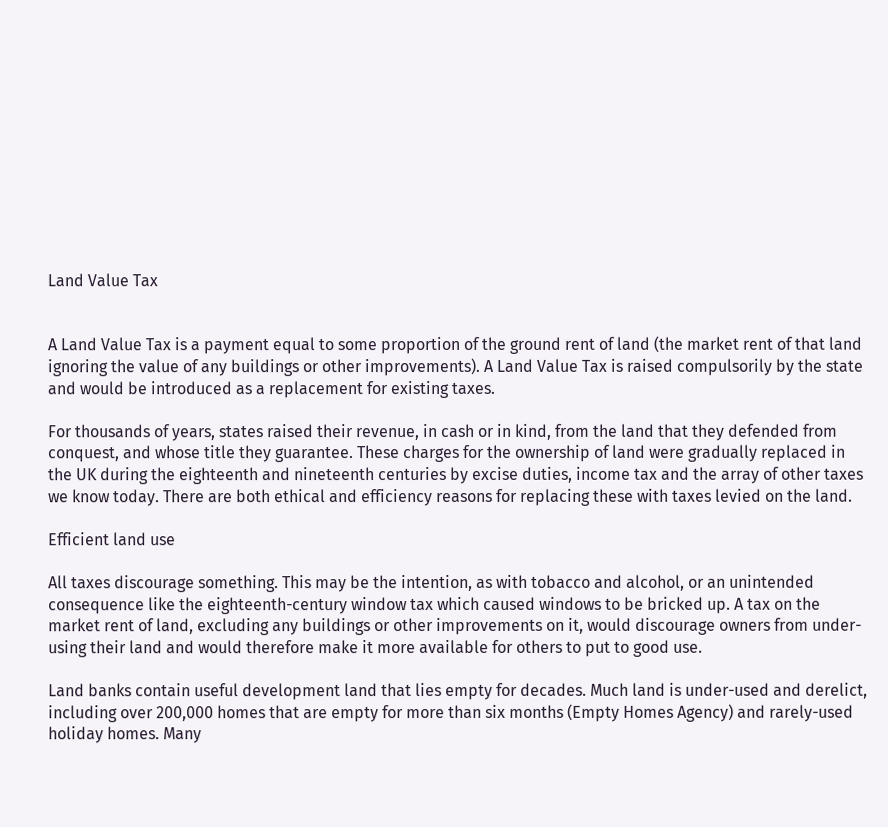Land Value Tax


A Land Value Tax is a payment equal to some proportion of the ground rent of land (the market rent of that land ignoring the value of any buildings or other improvements). A Land Value Tax is raised compulsorily by the state and would be introduced as a replacement for existing taxes.

For thousands of years, states raised their revenue, in cash or in kind, from the land that they defended from conquest, and whose title they guarantee. These charges for the ownership of land were gradually replaced in the UK during the eighteenth and nineteenth centuries by excise duties, income tax and the array of other taxes we know today. There are both ethical and efficiency reasons for replacing these with taxes levied on the land.

Efficient land use

All taxes discourage something. This may be the intention, as with tobacco and alcohol, or an unintended consequence like the eighteenth-century window tax which caused windows to be bricked up. A tax on the market rent of land, excluding any buildings or other improvements on it, would discourage owners from under-using their land and would therefore make it more available for others to put to good use.

Land banks contain useful development land that lies empty for decades. Much land is under-used and derelict, including over 200,000 homes that are empty for more than six months (Empty Homes Agency) and rarely-used holiday homes. Many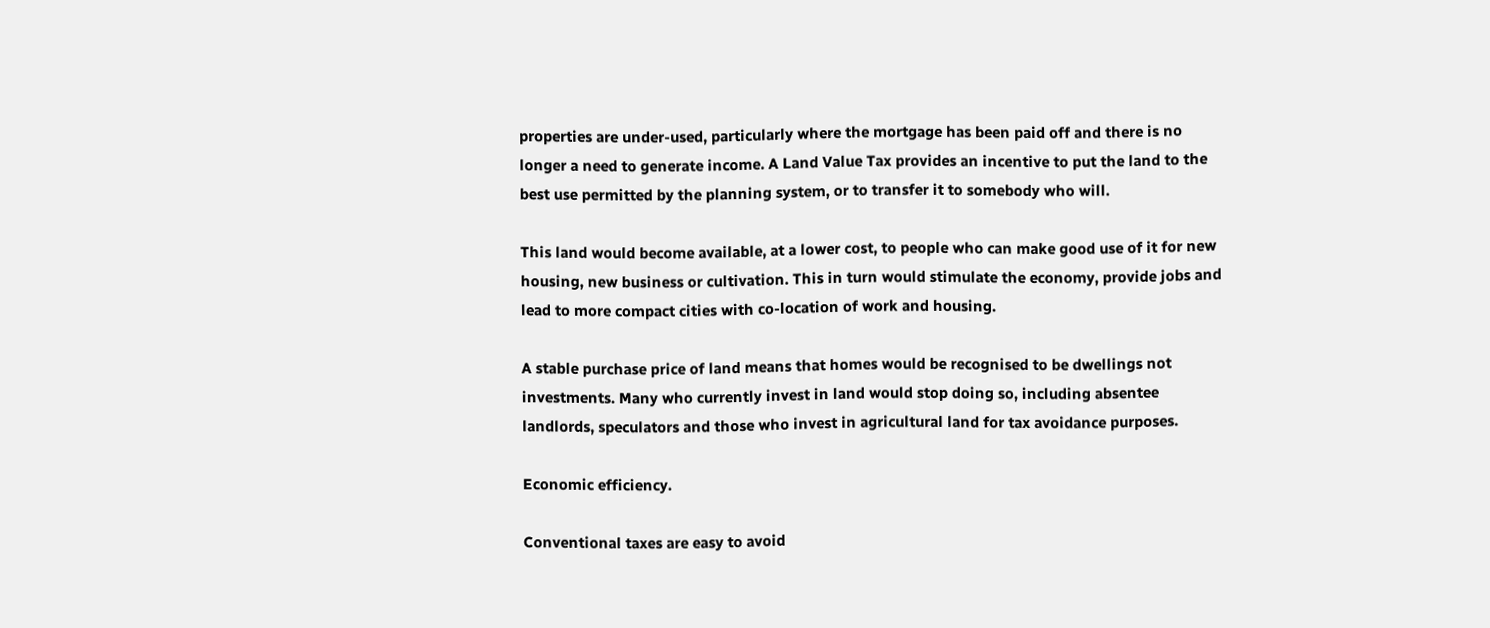properties are under-used, particularly where the mortgage has been paid off and there is no longer a need to generate income. A Land Value Tax provides an incentive to put the land to the best use permitted by the planning system, or to transfer it to somebody who will.

This land would become available, at a lower cost, to people who can make good use of it for new housing, new business or cultivation. This in turn would stimulate the economy, provide jobs and lead to more compact cities with co-location of work and housing.

A stable purchase price of land means that homes would be recognised to be dwellings not investments. Many who currently invest in land would stop doing so, including absentee landlords, speculators and those who invest in agricultural land for tax avoidance purposes.

Economic efficiency.

Conventional taxes are easy to avoid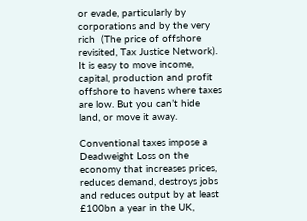or evade, particularly by corporations and by the very rich  (The price of offshore revisited, Tax Justice Network). It is easy to move income, capital, production and profit offshore to havens where taxes are low. But you can’t hide land, or move it away.

Conventional taxes impose a Deadweight Loss on the economy that increases prices, reduces demand, destroys jobs and reduces output by at least £100bn a year in the UK,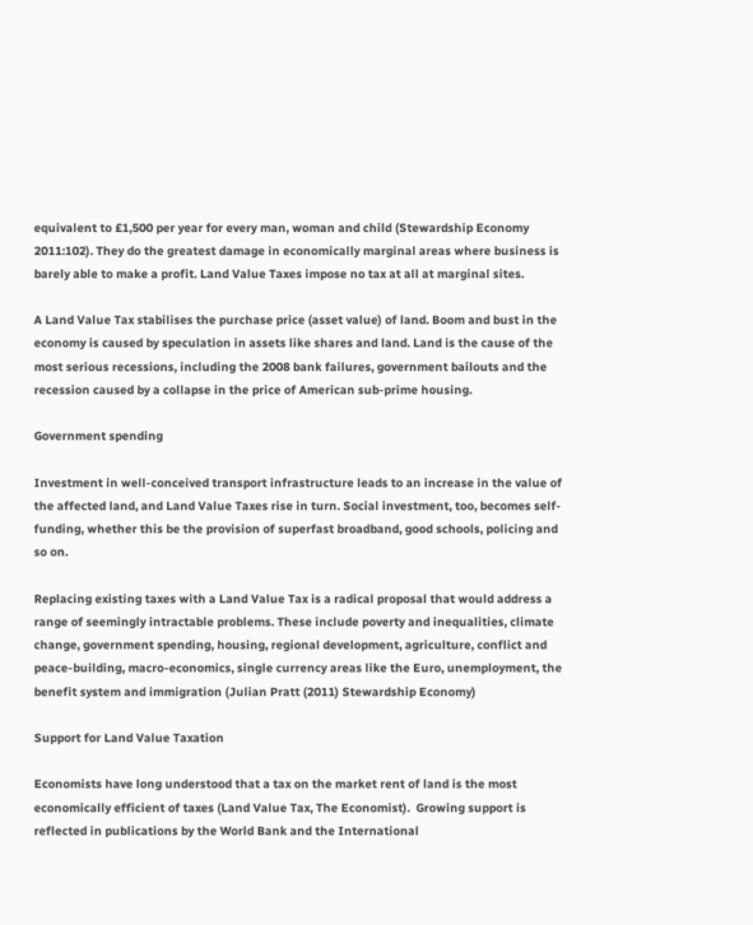equivalent to £1,500 per year for every man, woman and child (Stewardship Economy 2011:102). They do the greatest damage in economically marginal areas where business is barely able to make a profit. Land Value Taxes impose no tax at all at marginal sites.

A Land Value Tax stabilises the purchase price (asset value) of land. Boom and bust in the economy is caused by speculation in assets like shares and land. Land is the cause of the most serious recessions, including the 2008 bank failures, government bailouts and the recession caused by a collapse in the price of American sub-prime housing.

Government spending

Investment in well-conceived transport infrastructure leads to an increase in the value of the affected land, and Land Value Taxes rise in turn. Social investment, too, becomes self-funding, whether this be the provision of superfast broadband, good schools, policing and so on.

Replacing existing taxes with a Land Value Tax is a radical proposal that would address a range of seemingly intractable problems. These include poverty and inequalities, climate change, government spending, housing, regional development, agriculture, conflict and peace-building, macro-economics, single currency areas like the Euro, unemployment, the benefit system and immigration (Julian Pratt (2011) Stewardship Economy)

Support for Land Value Taxation

Economists have long understood that a tax on the market rent of land is the most economically efficient of taxes (Land Value Tax, The Economist).  Growing support is reflected in publications by the World Bank and the International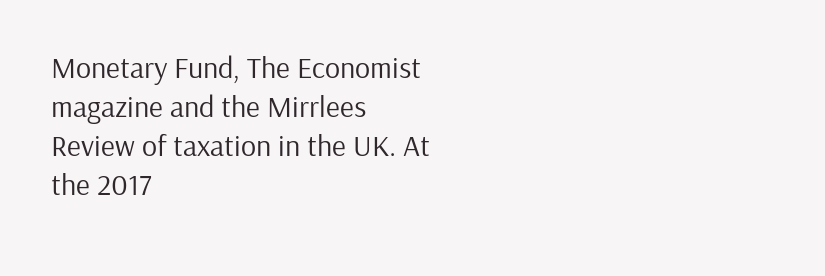Monetary Fund, The Economist magazine and the Mirrlees Review of taxation in the UK. At the 2017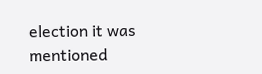election it was mentioned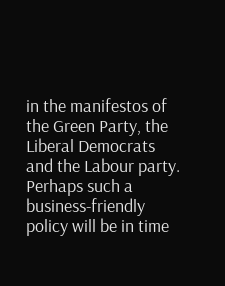in the manifestos of the Green Party, the Liberal Democrats and the Labour party. Perhaps such a business-friendly policy will be in time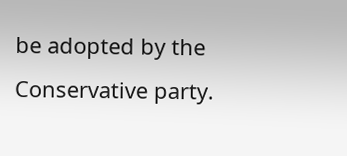be adopted by the Conservative party.